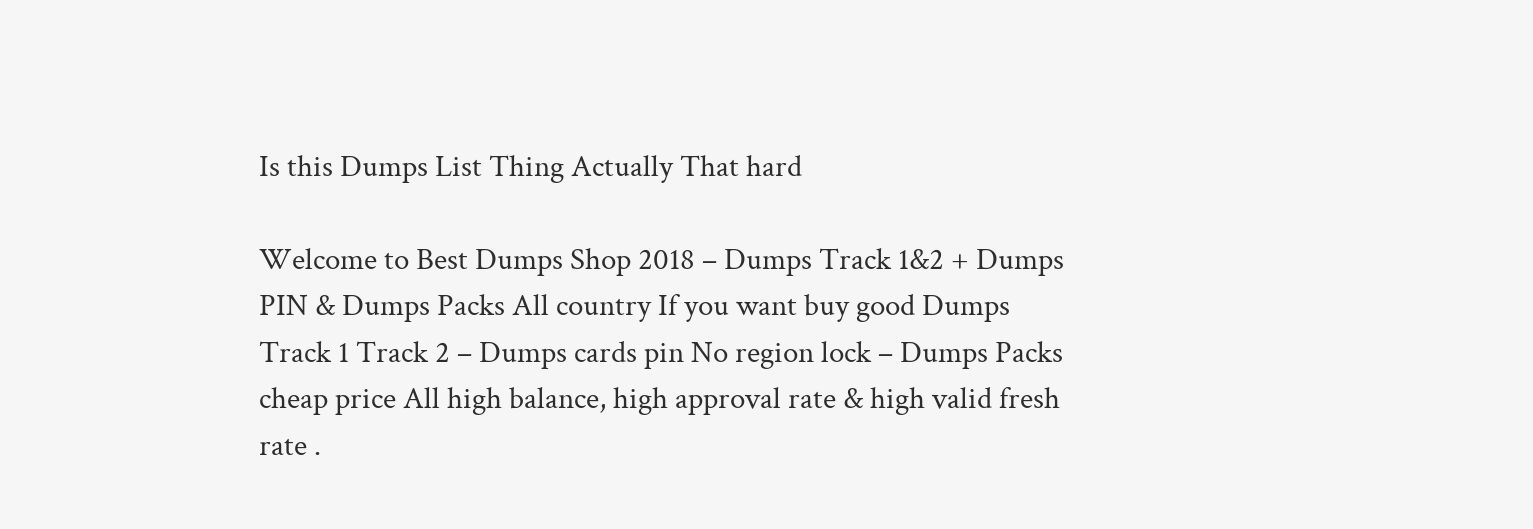Is this Dumps List Thing Actually That hard

Welcome to Best Dumps Shop 2018 – Dumps Track 1&2 + Dumps PIN & Dumps Packs All country If you want buy good Dumps Track 1 Track 2 – Dumps cards pin No region lock – Dumps Packs cheap price All high balance, high approval rate & high valid fresh rate .